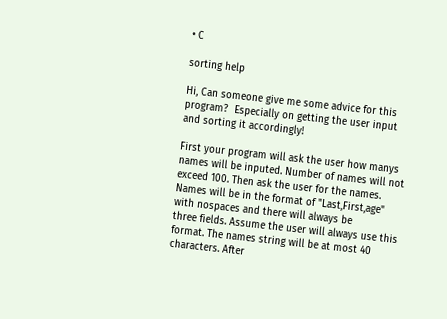• C

sorting help

Hi, Can someone give me some advice for this program?  Especially on getting the user input and sorting it accordingly!

First your program will ask the user how manys names will be inputed. Number of names will not exceed 100. Then ask the user for the names. Names will be in the format of "Last,First,age" with nospaces and there will always be
three fields. Assume the user will always use this format. The names string will be at most 40 characters. After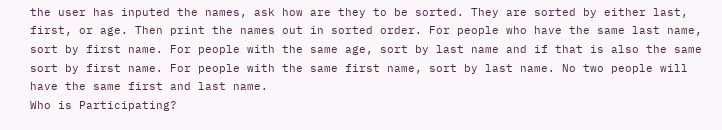the user has inputed the names, ask how are they to be sorted. They are sorted by either last, first, or age. Then print the names out in sorted order. For people who have the same last name, sort by first name. For people with the same age, sort by last name and if that is also the same sort by first name. For people with the same first name, sort by last name. No two people will have the same first and last name.
Who is Participating?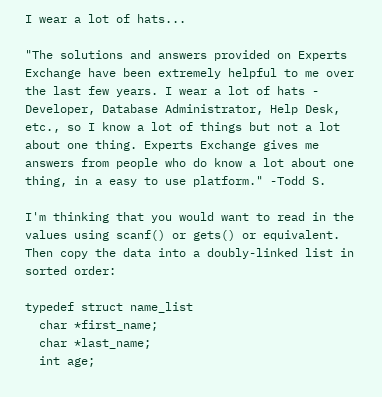I wear a lot of hats...

"The solutions and answers provided on Experts Exchange have been extremely helpful to me over the last few years. I wear a lot of hats - Developer, Database Administrator, Help Desk, etc., so I know a lot of things but not a lot about one thing. Experts Exchange gives me answers from people who do know a lot about one thing, in a easy to use platform." -Todd S.

I'm thinking that you would want to read in the values using scanf() or gets() or equivalent.  Then copy the data into a doubly-linked list in sorted order:

typedef struct name_list
  char *first_name;
  char *last_name;
  int age;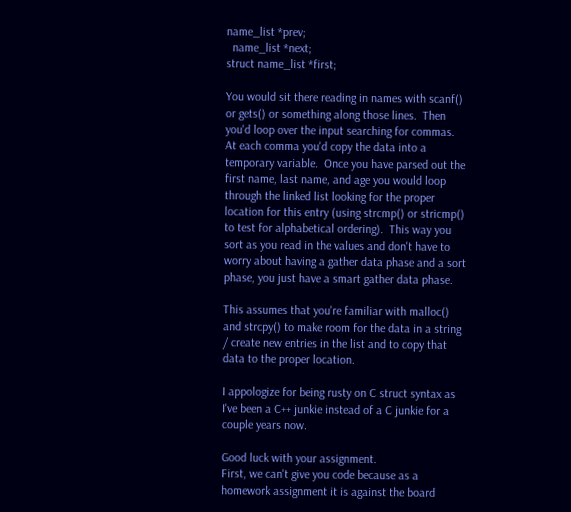name_list *prev;
  name_list *next;
struct name_list *first;

You would sit there reading in names with scanf() or gets() or something along those lines.  Then you'd loop over the input searching for commas.  At each comma you'd copy the data into a temporary variable.  Once you have parsed out the first name, last name, and age you would loop through the linked list looking for the proper location for this entry (using strcmp() or stricmp() to test for alphabetical ordering).  This way you sort as you read in the values and don't have to worry about having a gather data phase and a sort phase, you just have a smart gather data phase.

This assumes that you're familiar with malloc() and strcpy() to make room for the data in a string / create new entries in the list and to copy that data to the proper location.

I appologize for being rusty on C struct syntax as I've been a C++ junkie instead of a C junkie for a couple years now.

Good luck with your assignment.
First, we can't give you code because as a homework assignment it is against the board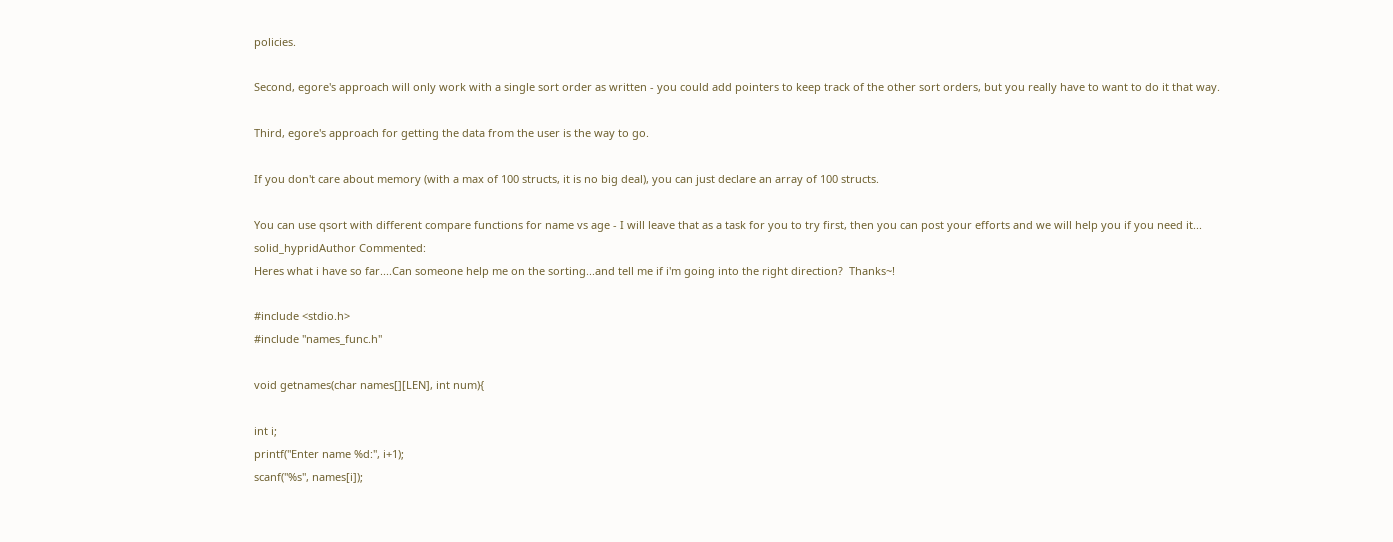policies.

Second, egore's approach will only work with a single sort order as written - you could add pointers to keep track of the other sort orders, but you really have to want to do it that way.

Third, egore's approach for getting the data from the user is the way to go.

If you don't care about memory (with a max of 100 structs, it is no big deal), you can just declare an array of 100 structs.

You can use qsort with different compare functions for name vs age - I will leave that as a task for you to try first, then you can post your efforts and we will help you if you need it...
solid_hypridAuthor Commented:
Heres what i have so far....Can someone help me on the sorting...and tell me if i'm going into the right direction?  Thanks~!

#include <stdio.h>
#include "names_func.h"

void getnames(char names[][LEN], int num){

int i;
printf("Enter name %d:", i+1);
scanf("%s", names[i]);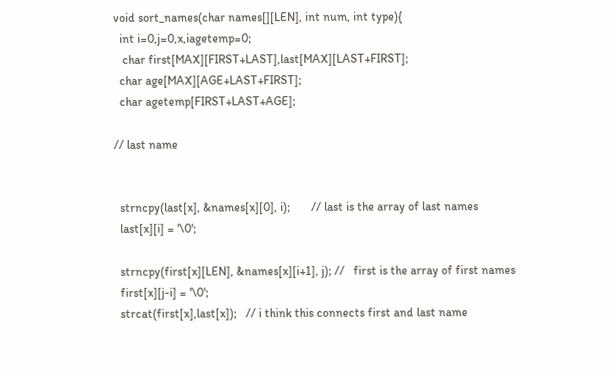void sort_names(char names[][LEN], int num, int type){
  int i=0,j=0,x,iagetemp=0;
   char first[MAX][FIRST+LAST],last[MAX][LAST+FIRST];
  char age[MAX][AGE+LAST+FIRST];
  char agetemp[FIRST+LAST+AGE];

// last name


  strncpy(last[x], &names[x][0], i);       // last is the array of last names
  last[x][i] = '\0';

  strncpy(first[x][LEN], &names[x][i+1], j); //   first is the array of first names
  first[x][j-i] = '\0';
  strcat(first[x],last[x]);   // i think this connects first and last name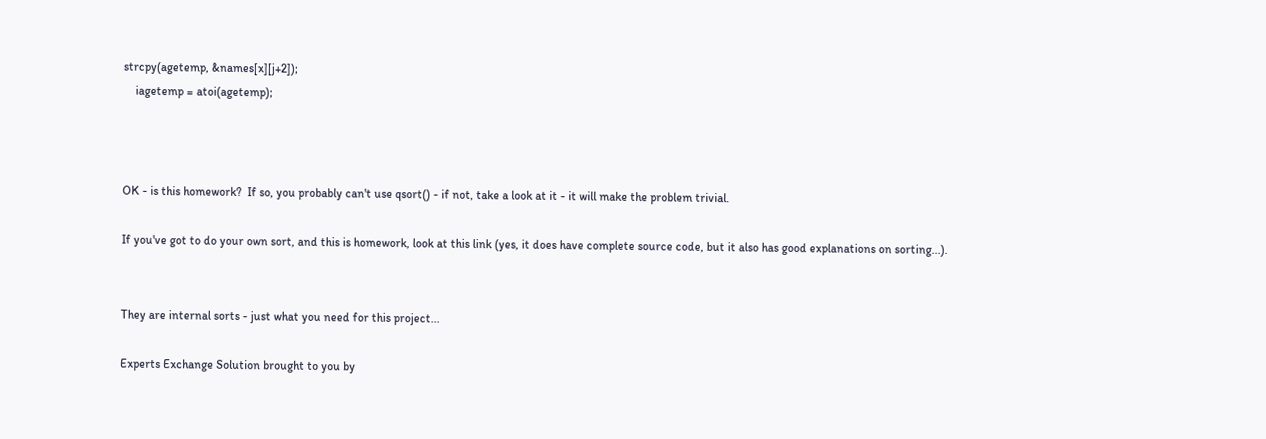strcpy(agetemp, &names[x][j+2]);
    iagetemp = atoi(agetemp);



OK - is this homework?  If so, you probably can't use qsort() - if not, take a look at it - it will make the problem trivial.

If you've got to do your own sort, and this is homework, look at this link (yes, it does have complete source code, but it also has good explanations on sorting...).


They are internal sorts - just what you need for this project...

Experts Exchange Solution brought to you by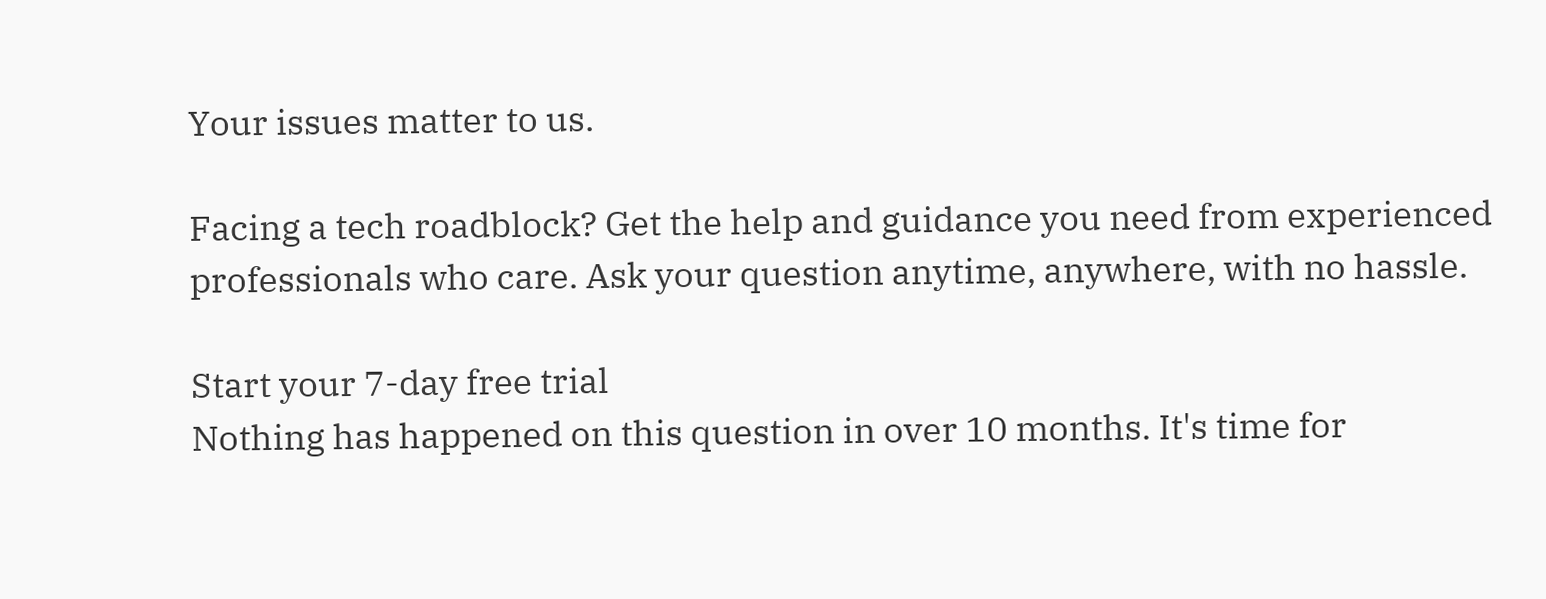Your issues matter to us.

Facing a tech roadblock? Get the help and guidance you need from experienced professionals who care. Ask your question anytime, anywhere, with no hassle.

Start your 7-day free trial
Nothing has happened on this question in over 10 months. It's time for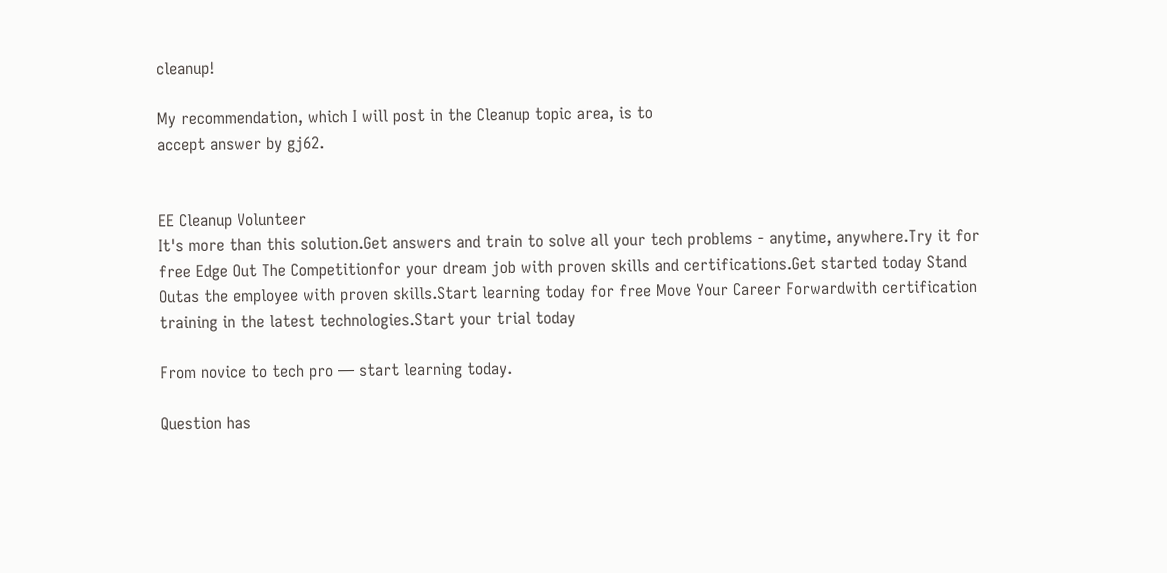cleanup!

My recommendation, which I will post in the Cleanup topic area, is to
accept answer by gj62.


EE Cleanup Volunteer
It's more than this solution.Get answers and train to solve all your tech problems - anytime, anywhere.Try it for free Edge Out The Competitionfor your dream job with proven skills and certifications.Get started today Stand Outas the employee with proven skills.Start learning today for free Move Your Career Forwardwith certification training in the latest technologies.Start your trial today

From novice to tech pro — start learning today.

Question has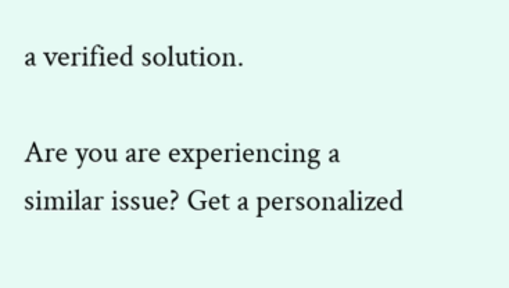a verified solution.

Are you are experiencing a similar issue? Get a personalized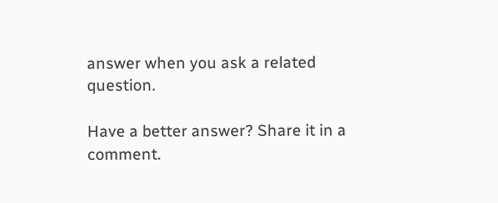answer when you ask a related question.

Have a better answer? Share it in a comment.